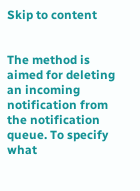Skip to content


The method is aimed for deleting an incoming notification from the notification queue. To specify what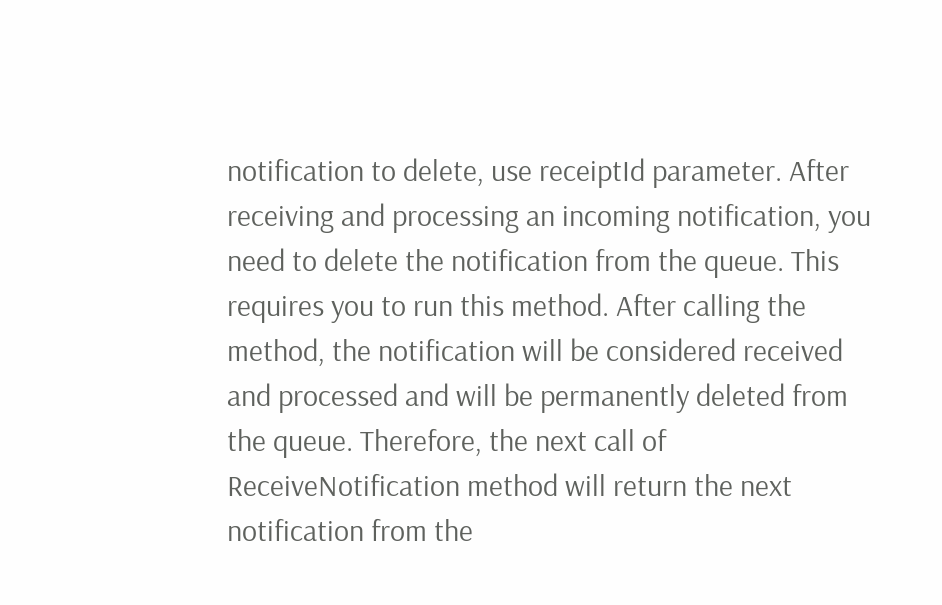notification to delete, use receiptId parameter. After receiving and processing an incoming notification, you need to delete the notification from the queue. This requires you to run this method. After calling the method, the notification will be considered received and processed and will be permanently deleted from the queue. Therefore, the next call of ReceiveNotification method will return the next notification from the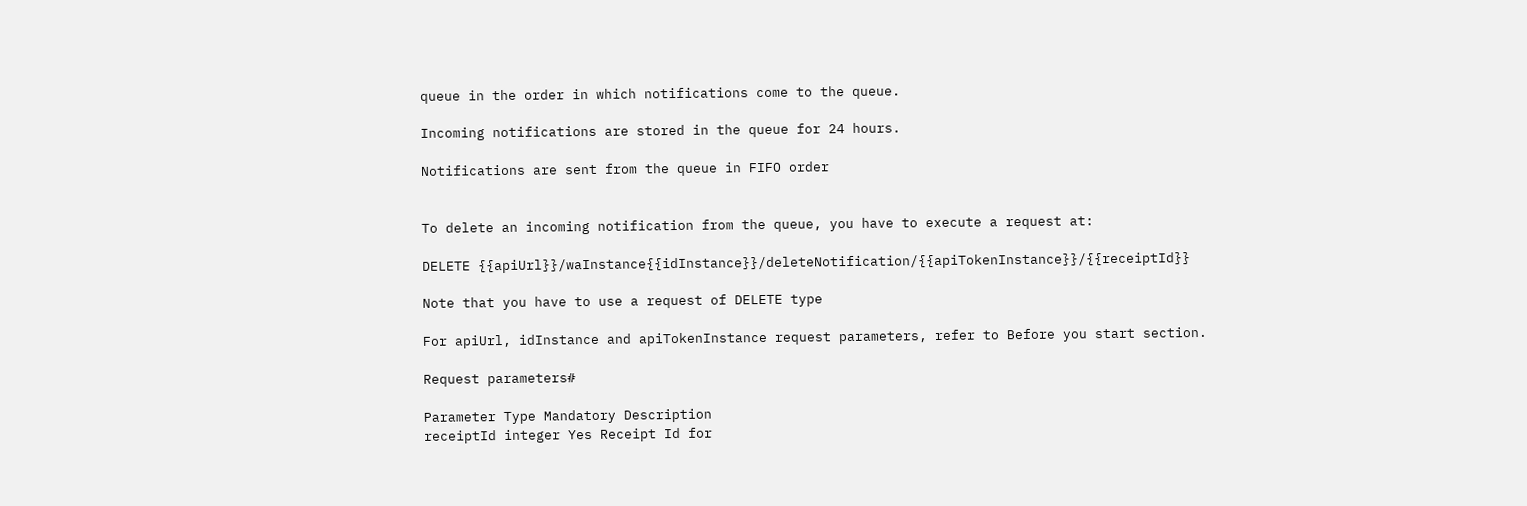queue in the order in which notifications come to the queue.

Incoming notifications are stored in the queue for 24 hours.

Notifications are sent from the queue in FIFO order


To delete an incoming notification from the queue, you have to execute a request at:

DELETE {{apiUrl}}/waInstance{{idInstance}}/deleteNotification/{{apiTokenInstance}}/{{receiptId}}

Note that you have to use a request of DELETE type

For apiUrl, idInstance and apiTokenInstance request parameters, refer to Before you start section.

Request parameters#

Parameter Type Mandatory Description
receiptId integer Yes Receipt Id for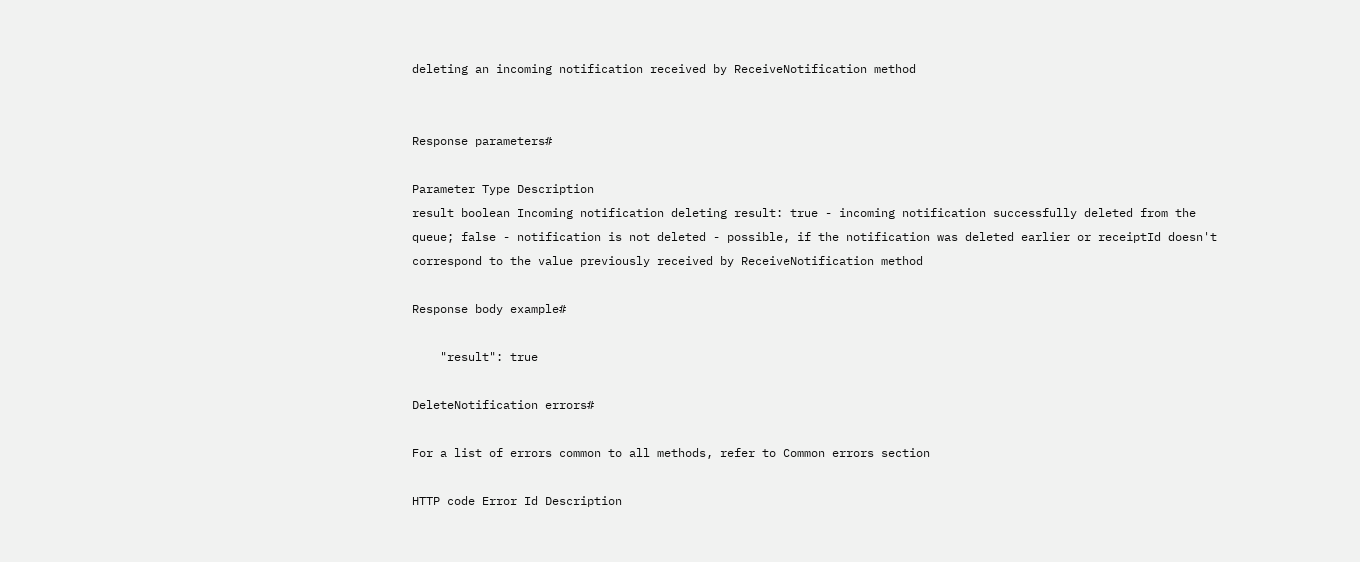deleting an incoming notification received by ReceiveNotification method


Response parameters#

Parameter Type Description
result boolean Incoming notification deleting result: true - incoming notification successfully deleted from the queue; false - notification is not deleted - possible, if the notification was deleted earlier or receiptId doesn't correspond to the value previously received by ReceiveNotification method

Response body example#

    "result": true

DeleteNotification errors#

For a list of errors common to all methods, refer to Common errors section

HTTP code Error Id Description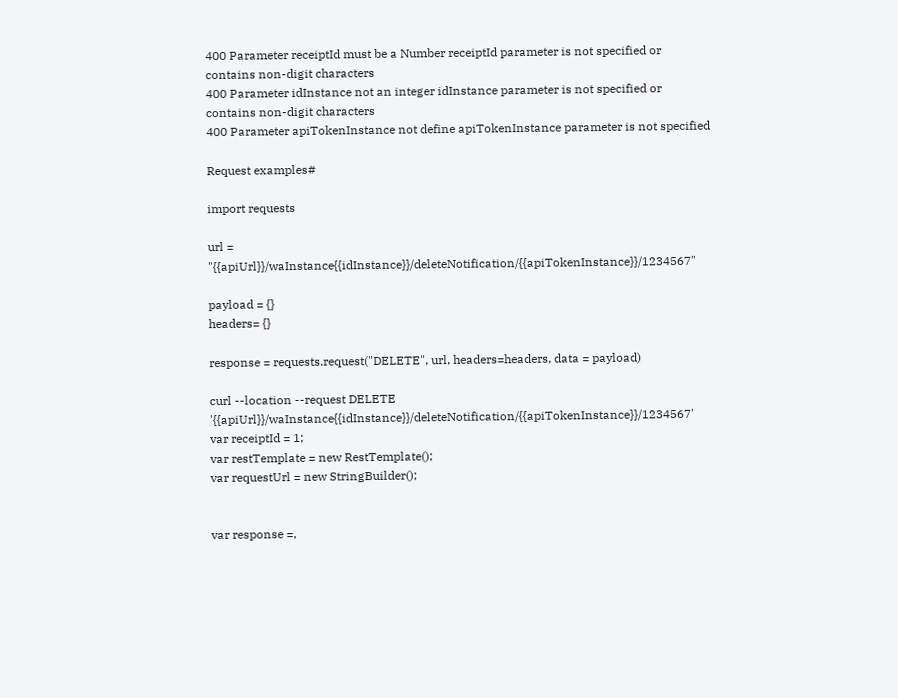400 Parameter receiptId must be a Number receiptId parameter is not specified or contains non-digit characters
400 Parameter idInstance not an integer idInstance parameter is not specified or contains non-digit characters
400 Parameter apiTokenInstance not define apiTokenInstance parameter is not specified

Request examples#

import requests

url = "{{apiUrl}}/waInstance{{idInstance}}/deleteNotification/{{apiTokenInstance}}/1234567"

payload = {}
headers= {}

response = requests.request("DELETE", url, headers=headers, data = payload)

curl --location --request DELETE '{{apiUrl}}/waInstance{{idInstance}}/deleteNotification/{{apiTokenInstance}}/1234567'
var receiptId = 1;
var restTemplate = new RestTemplate();
var requestUrl = new StringBuilder();


var response =,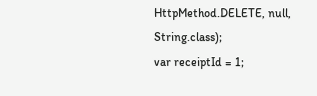HttpMethod.DELETE, null, String.class);
var receiptId = 1;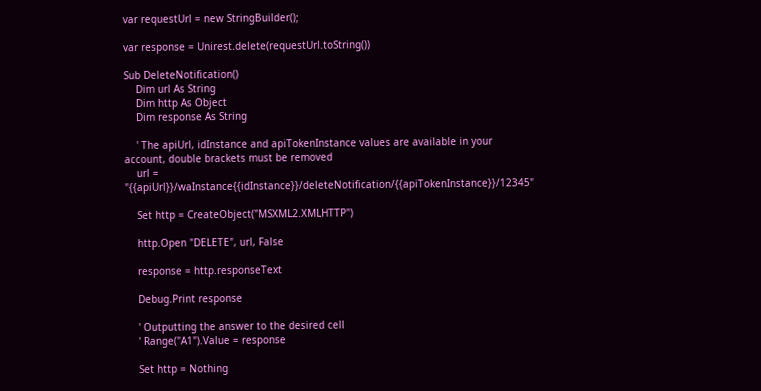var requestUrl = new StringBuilder();

var response = Unirest.delete(requestUrl.toString())

Sub DeleteNotification()
    Dim url As String
    Dim http As Object
    Dim response As String

    ' The apiUrl, idInstance and apiTokenInstance values are available in your account, double brackets must be removed
    url = "{{apiUrl}}/waInstance{{idInstance}}/deleteNotification/{{apiTokenInstance}}/12345"

    Set http = CreateObject("MSXML2.XMLHTTP")

    http.Open "DELETE", url, False

    response = http.responseText

    Debug.Print response

    ' Outputting the answer to the desired cell
    ' Range("A1").Value = response

    Set http = Nothing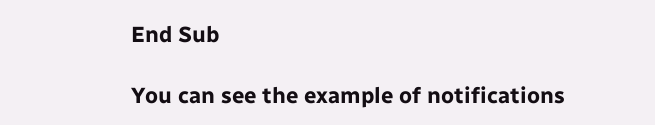End Sub

You can see the example of notifications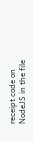receipt code on NodeJS in the file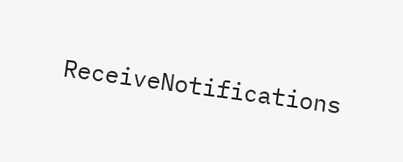ReceiveNotifications